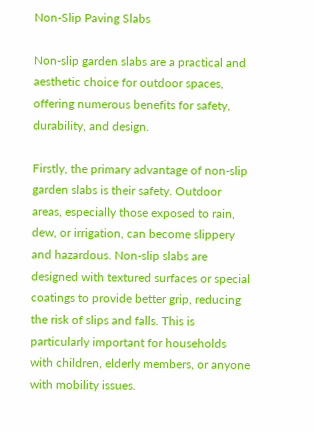Non-Slip Paving Slabs

Non-slip garden slabs are a practical and aesthetic choice for outdoor spaces, offering numerous benefits for safety, durability, and design.

Firstly, the primary advantage of non-slip garden slabs is their safety. Outdoor areas, especially those exposed to rain, dew, or irrigation, can become slippery and hazardous. Non-slip slabs are designed with textured surfaces or special coatings to provide better grip, reducing the risk of slips and falls. This is particularly important for households with children, elderly members, or anyone with mobility issues.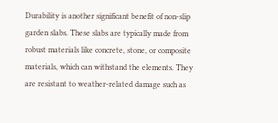Durability is another significant benefit of non-slip garden slabs. These slabs are typically made from robust materials like concrete, stone, or composite materials, which can withstand the elements. They are resistant to weather-related damage such as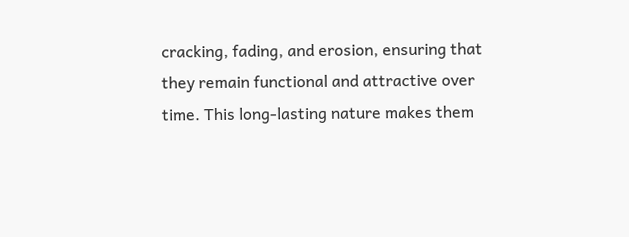cracking, fading, and erosion, ensuring that they remain functional and attractive over time. This long-lasting nature makes them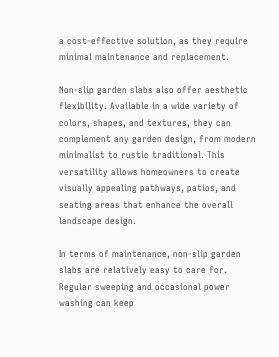a cost-effective solution, as they require minimal maintenance and replacement.

Non-slip garden slabs also offer aesthetic flexibility. Available in a wide variety of colors, shapes, and textures, they can complement any garden design, from modern minimalist to rustic traditional. This versatility allows homeowners to create visually appealing pathways, patios, and seating areas that enhance the overall landscape design.

In terms of maintenance, non-slip garden slabs are relatively easy to care for. Regular sweeping and occasional power washing can keep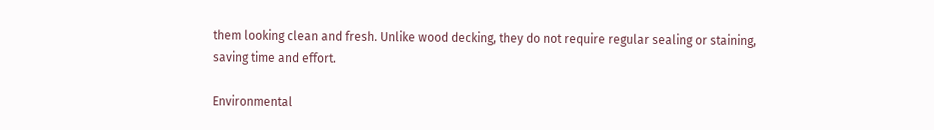them looking clean and fresh. Unlike wood decking, they do not require regular sealing or staining, saving time and effort.

Environmental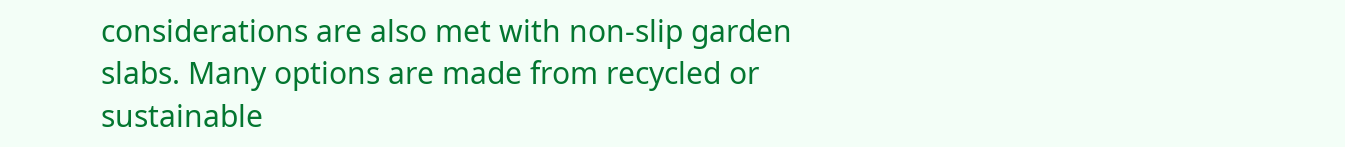considerations are also met with non-slip garden slabs. Many options are made from recycled or sustainable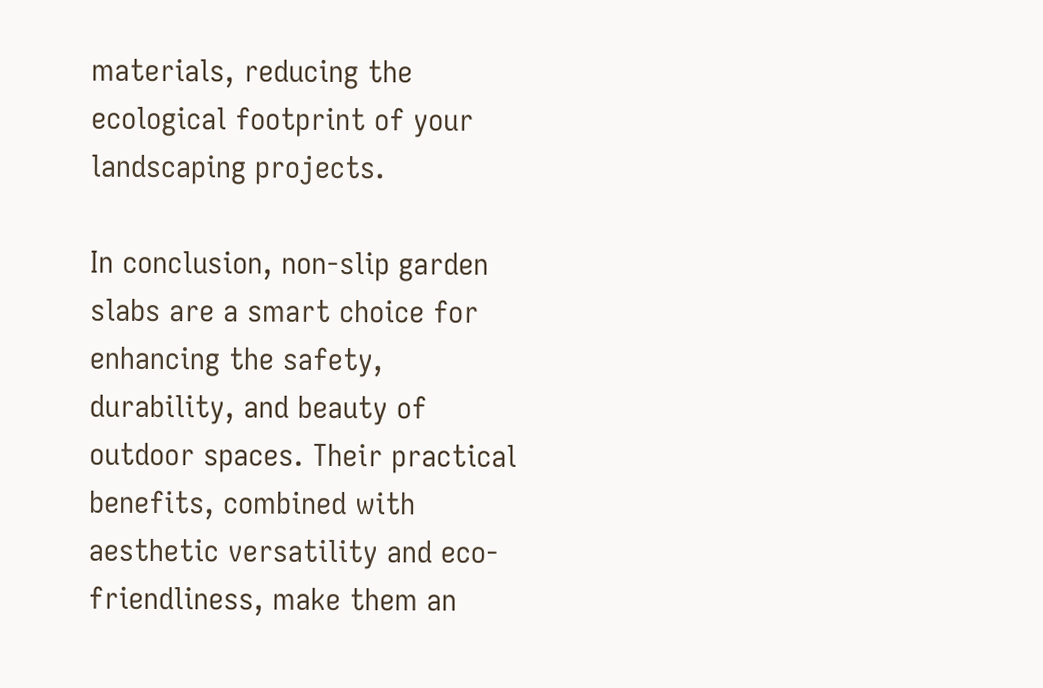materials, reducing the ecological footprint of your landscaping projects.

In conclusion, non-slip garden slabs are a smart choice for enhancing the safety, durability, and beauty of outdoor spaces. Their practical benefits, combined with aesthetic versatility and eco-friendliness, make them an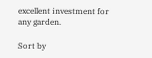excellent investment for any garden.

Sort by